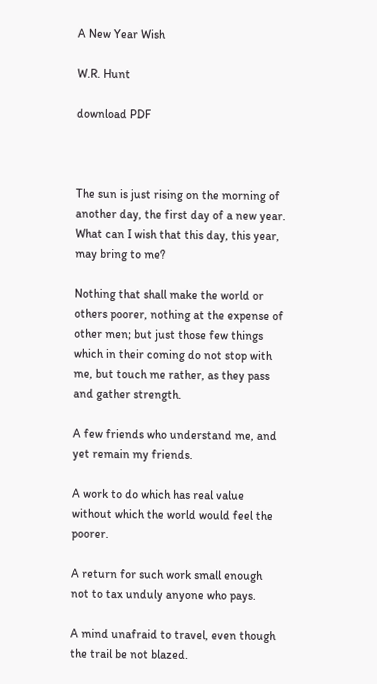A New Year Wish

W.R. Hunt

download PDF



The sun is just rising on the morning of another day, the first day of a new year. What can I wish that this day, this year, may bring to me?

Nothing that shall make the world or others poorer, nothing at the expense of other men; but just those few things which in their coming do not stop with me, but touch me rather, as they pass and gather strength.

A few friends who understand me, and yet remain my friends.

A work to do which has real value without which the world would feel the poorer.

A return for such work small enough not to tax unduly anyone who pays.

A mind unafraid to travel, even though the trail be not blazed.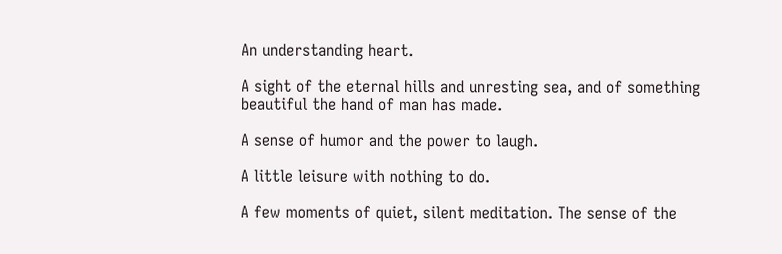An understanding heart.

A sight of the eternal hills and unresting sea, and of something beautiful the hand of man has made.

A sense of humor and the power to laugh.

A little leisure with nothing to do.

A few moments of quiet, silent meditation. The sense of the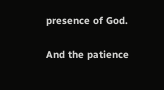presence of God.

And the patience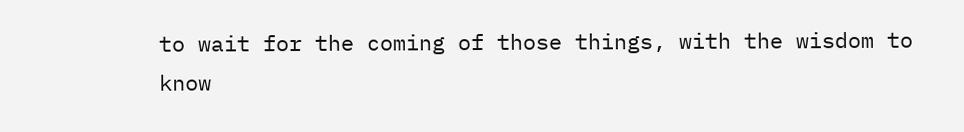to wait for the coming of those things, with the wisdom to know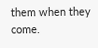them when they come.